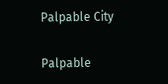Palpable City

Palpable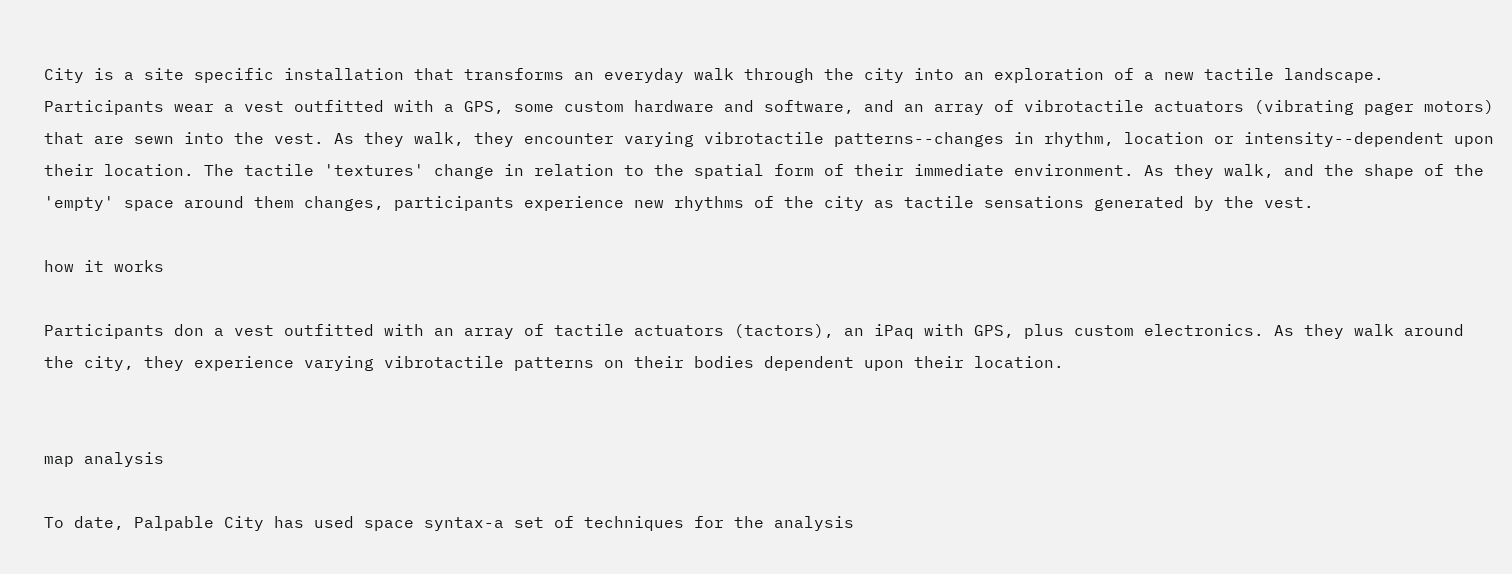City is a site specific installation that transforms an everyday walk through the city into an exploration of a new tactile landscape. Participants wear a vest outfitted with a GPS, some custom hardware and software, and an array of vibrotactile actuators (vibrating pager motors) that are sewn into the vest. As they walk, they encounter varying vibrotactile patterns--changes in rhythm, location or intensity--dependent upon their location. The tactile 'textures' change in relation to the spatial form of their immediate environment. As they walk, and the shape of the 'empty' space around them changes, participants experience new rhythms of the city as tactile sensations generated by the vest.

how it works

Participants don a vest outfitted with an array of tactile actuators (tactors), an iPaq with GPS, plus custom electronics. As they walk around the city, they experience varying vibrotactile patterns on their bodies dependent upon their location.


map analysis

To date, Palpable City has used space syntax-a set of techniques for the analysis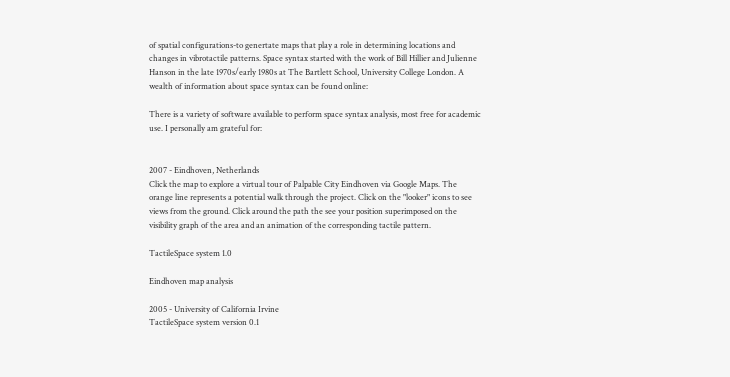of spatial configurations-to genertate maps that play a role in determining locations and changes in vibrotactile patterns. Space syntax started with the work of Bill Hillier and Julienne Hanson in the late 1970s/early 1980s at The Bartlett School, University College London. A wealth of information about space syntax can be found online:

There is a variety of software available to perform space syntax analysis, most free for academic use. I personally am grateful for:


2007 - Eindhoven, Netherlands
Click the map to explore a virtual tour of Palpable City Eindhoven via Google Maps. The orange line represents a potential walk through the project. Click on the "looker" icons to see views from the ground. Click around the path the see your position superimposed on the visibility graph of the area and an animation of the corresponding tactile pattern.

TactileSpace system 1.0

Eindhoven map analysis

2005 - University of California Irvine
TactileSpace system version 0.1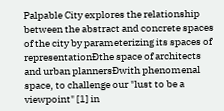Palpable City explores the relationship between the abstract and concrete spaces of the city by parameterizing its spaces of representationÐthe space of architects and urban plannersÐwith phenomenal space, to challenge our "lust to be a viewpoint" [1] in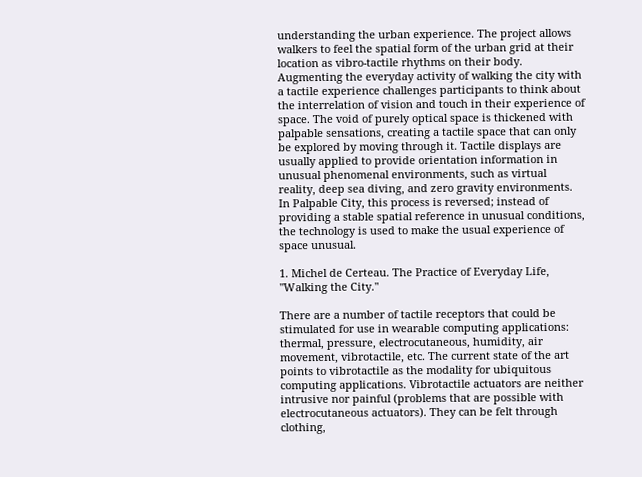understanding the urban experience. The project allows walkers to feel the spatial form of the urban grid at their location as vibro-tactile rhythms on their body. Augmenting the everyday activity of walking the city with a tactile experience challenges participants to think about the interrelation of vision and touch in their experience of space. The void of purely optical space is thickened with palpable sensations, creating a tactile space that can only be explored by moving through it. Tactile displays are usually applied to provide orientation information in unusual phenomenal environments, such as virtual reality, deep sea diving, and zero gravity environments. In Palpable City, this process is reversed; instead of providing a stable spatial reference in unusual conditions, the technology is used to make the usual experience of space unusual.

1. Michel de Certeau. The Practice of Everyday Life, "Walking the City."

There are a number of tactile receptors that could be stimulated for use in wearable computing applications: thermal, pressure, electrocutaneous, humidity, air movement, vibrotactile, etc. The current state of the art points to vibrotactile as the modality for ubiquitous computing applications. Vibrotactile actuators are neither intrusive nor painful (problems that are possible with electrocutaneous actuators). They can be felt through clothing,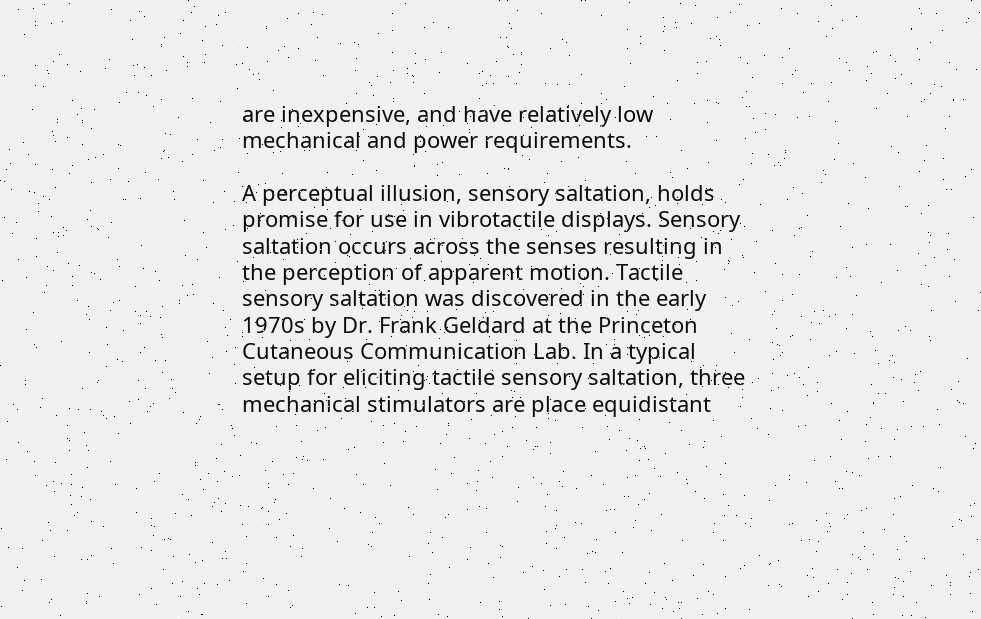are inexpensive, and have relatively low mechanical and power requirements.

A perceptual illusion, sensory saltation, holds promise for use in vibrotactile displays. Sensory saltation occurs across the senses resulting in the perception of apparent motion. Tactile sensory saltation was discovered in the early 1970s by Dr. Frank Geldard at the Princeton Cutaneous Communication Lab. In a typical setup for eliciting tactile sensory saltation, three mechanical stimulators are place equidistant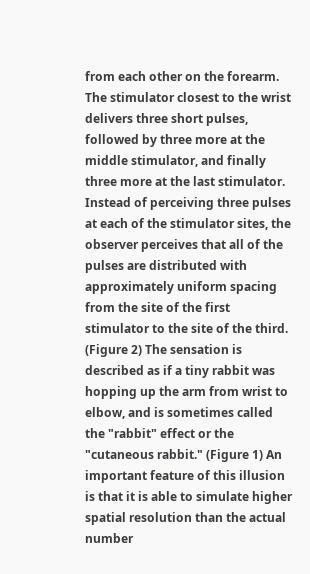from each other on the forearm. The stimulator closest to the wrist delivers three short pulses, followed by three more at the middle stimulator, and finally three more at the last stimulator. Instead of perceiving three pulses at each of the stimulator sites, the observer perceives that all of the pulses are distributed with approximately uniform spacing from the site of the first stimulator to the site of the third. (Figure 2) The sensation is described as if a tiny rabbit was hopping up the arm from wrist to elbow, and is sometimes called the "rabbit" effect or the "cutaneous rabbit." (Figure 1) An important feature of this illusion is that it is able to simulate higher spatial resolution than the actual number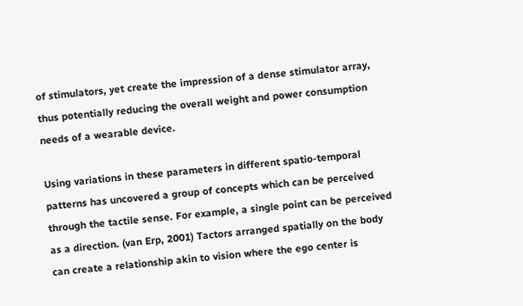of stimulators, yet create the impression of a dense stimulator array, thus potentially reducing the overall weight and power consumption needs of a wearable device.

Using variations in these parameters in different spatio-temporal patterns has uncovered a group of concepts which can be perceived through the tactile sense. For example, a single point can be perceived as a direction. (van Erp, 2001) Tactors arranged spatially on the body can create a relationship akin to vision where the ego center is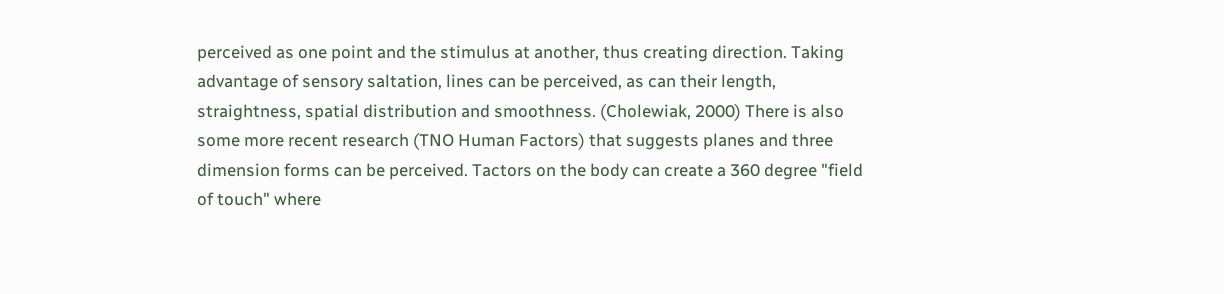perceived as one point and the stimulus at another, thus creating direction. Taking advantage of sensory saltation, lines can be perceived, as can their length, straightness, spatial distribution and smoothness. (Cholewiak, 2000) There is also some more recent research (TNO Human Factors) that suggests planes and three dimension forms can be perceived. Tactors on the body can create a 360 degree "field of touch" where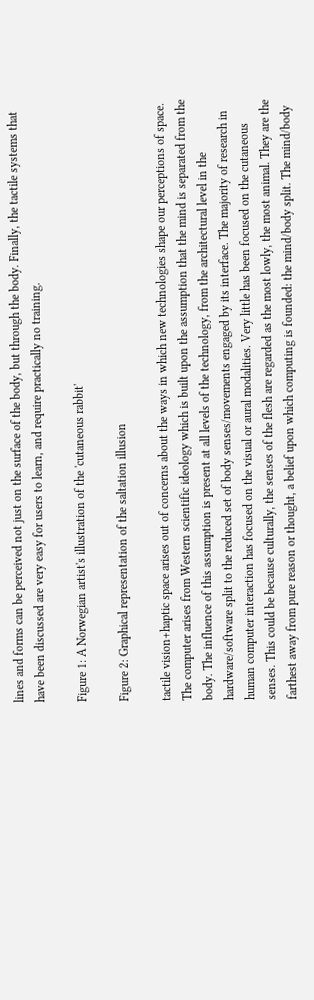lines and forms can be perceived not just on the surface of the body, but through the body. Finally, the tactile systems that have been discussed are very easy for users to learn, and require practically no training.

Figure 1: A Norwegian artist's illustration of the 'cutaneous rabbit'

Figure 2: Graphical representation of the saltation illusion

tactile vision+haptic space arises out of concerns about the ways in which new technologies shape our perceptions of space. The computer arises from Western scientific ideology which is built upon the assumption that the mind is separated from the body. The influence of this assumption is present at all levels of the technology, from the architectural level in the hardware/software split to the reduced set of body senses/movements engaged by its interface. The majority of research in human computer interaction has focused on the visual or aural modalities. Very little has been focused on the cutaneous senses. This could be because culturally, the senses of the flesh are regarded as the most lowly, the most animal. They are the farthest away from pure reason or thought, a belief upon which computing is founded: the mind/body split. The mind/body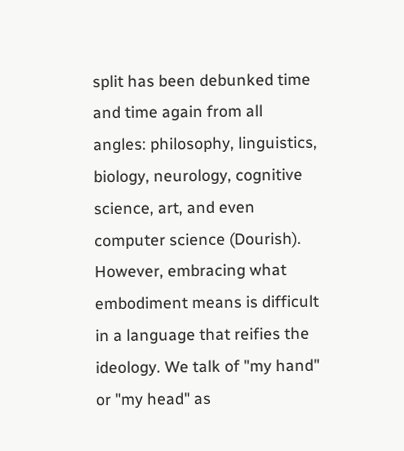split has been debunked time and time again from all angles: philosophy, linguistics, biology, neurology, cognitive science, art, and even computer science (Dourish). However, embracing what embodiment means is difficult in a language that reifies the ideology. We talk of "my hand" or "my head" as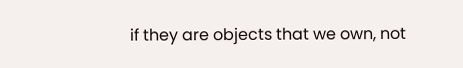if they are objects that we own, not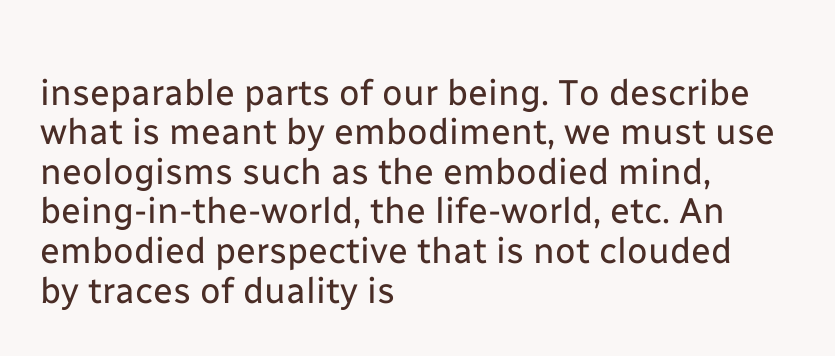inseparable parts of our being. To describe what is meant by embodiment, we must use neologisms such as the embodied mind, being-in-the-world, the life-world, etc. An embodied perspective that is not clouded by traces of duality is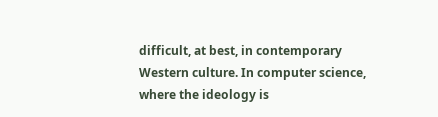difficult, at best, in contemporary Western culture. In computer science, where the ideology is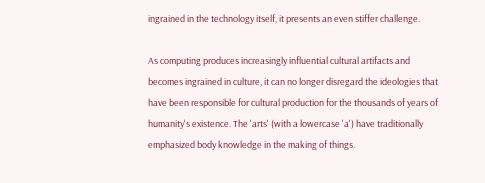ingrained in the technology itself, it presents an even stiffer challenge.

As computing produces increasingly influential cultural artifacts and becomes ingrained in culture, it can no longer disregard the ideologies that have been responsible for cultural production for the thousands of years of humanity's existence. The 'arts' (with a lowercase 'a') have traditionally emphasized body knowledge in the making of things.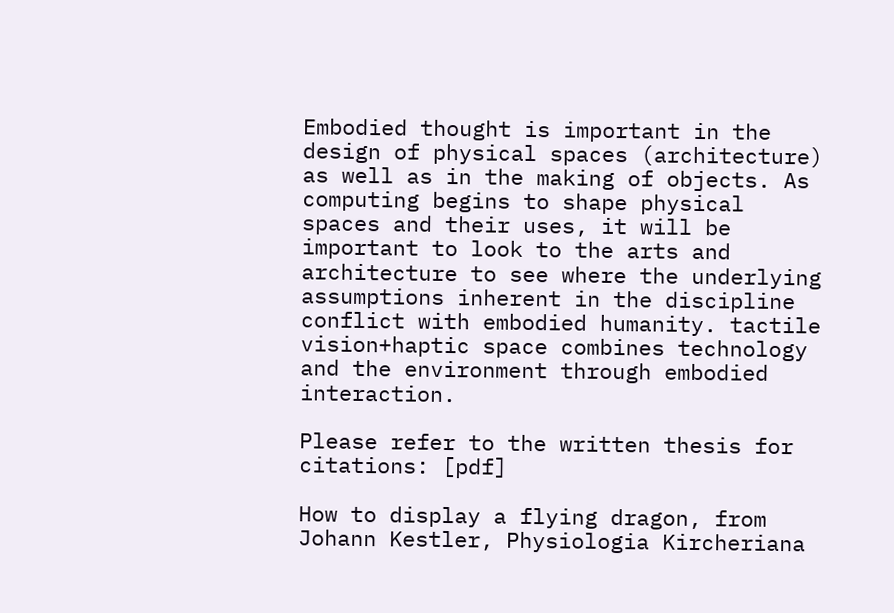Embodied thought is important in the design of physical spaces (architecture) as well as in the making of objects. As computing begins to shape physical spaces and their uses, it will be important to look to the arts and architecture to see where the underlying assumptions inherent in the discipline conflict with embodied humanity. tactile vision+haptic space combines technology and the environment through embodied interaction.

Please refer to the written thesis for citations: [pdf]

How to display a flying dragon, from Johann Kestler, Physiologia Kircheriana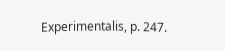Experimentalis, p. 247.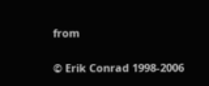from

© Erik Conrad 1998-2006